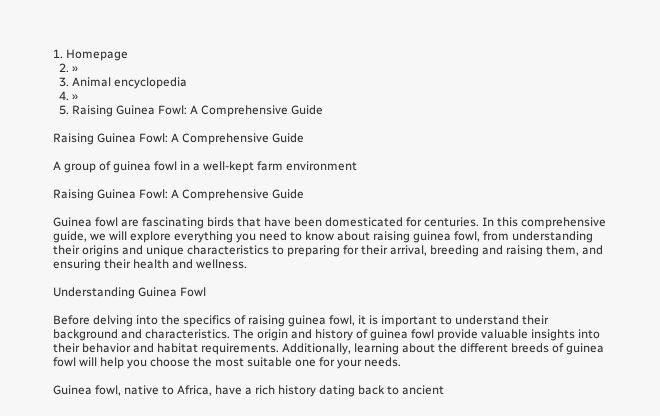1. Homepage
  2. »
  3. Animal encyclopedia
  4. »
  5. Raising Guinea Fowl: A Comprehensive Guide

Raising Guinea Fowl: A Comprehensive Guide

A group of guinea fowl in a well-kept farm environment

Raising Guinea Fowl: A Comprehensive Guide

Guinea fowl are fascinating birds that have been domesticated for centuries. In this comprehensive guide, we will explore everything you need to know about raising guinea fowl, from understanding their origins and unique characteristics to preparing for their arrival, breeding and raising them, and ensuring their health and wellness.

Understanding Guinea Fowl

Before delving into the specifics of raising guinea fowl, it is important to understand their background and characteristics. The origin and history of guinea fowl provide valuable insights into their behavior and habitat requirements. Additionally, learning about the different breeds of guinea fowl will help you choose the most suitable one for your needs.

Guinea fowl, native to Africa, have a rich history dating back to ancient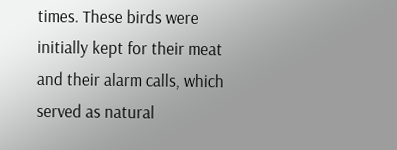times. These birds were initially kept for their meat and their alarm calls, which served as natural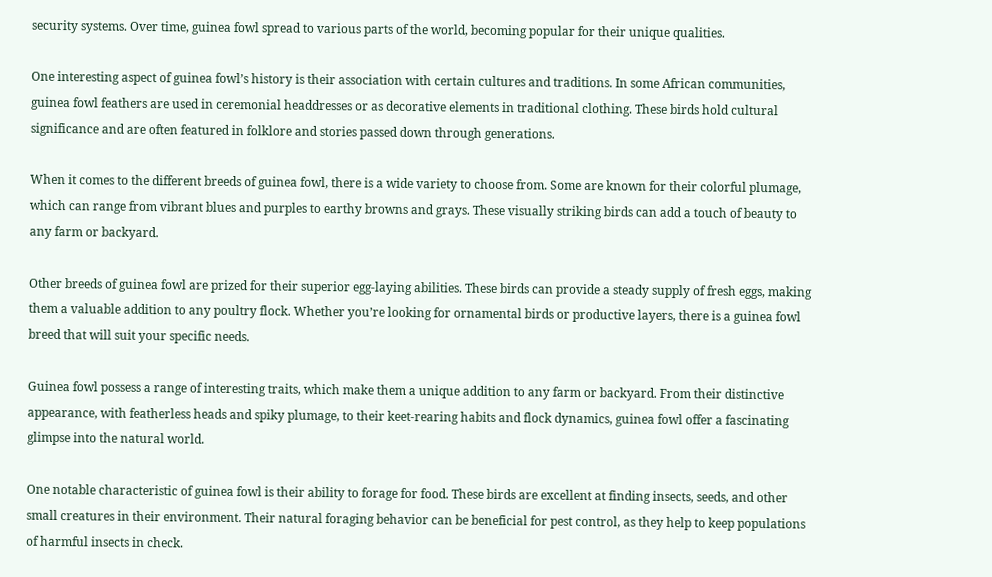security systems. Over time, guinea fowl spread to various parts of the world, becoming popular for their unique qualities.

One interesting aspect of guinea fowl’s history is their association with certain cultures and traditions. In some African communities, guinea fowl feathers are used in ceremonial headdresses or as decorative elements in traditional clothing. These birds hold cultural significance and are often featured in folklore and stories passed down through generations.

When it comes to the different breeds of guinea fowl, there is a wide variety to choose from. Some are known for their colorful plumage, which can range from vibrant blues and purples to earthy browns and grays. These visually striking birds can add a touch of beauty to any farm or backyard.

Other breeds of guinea fowl are prized for their superior egg-laying abilities. These birds can provide a steady supply of fresh eggs, making them a valuable addition to any poultry flock. Whether you’re looking for ornamental birds or productive layers, there is a guinea fowl breed that will suit your specific needs.

Guinea fowl possess a range of interesting traits, which make them a unique addition to any farm or backyard. From their distinctive appearance, with featherless heads and spiky plumage, to their keet-rearing habits and flock dynamics, guinea fowl offer a fascinating glimpse into the natural world.

One notable characteristic of guinea fowl is their ability to forage for food. These birds are excellent at finding insects, seeds, and other small creatures in their environment. Their natural foraging behavior can be beneficial for pest control, as they help to keep populations of harmful insects in check.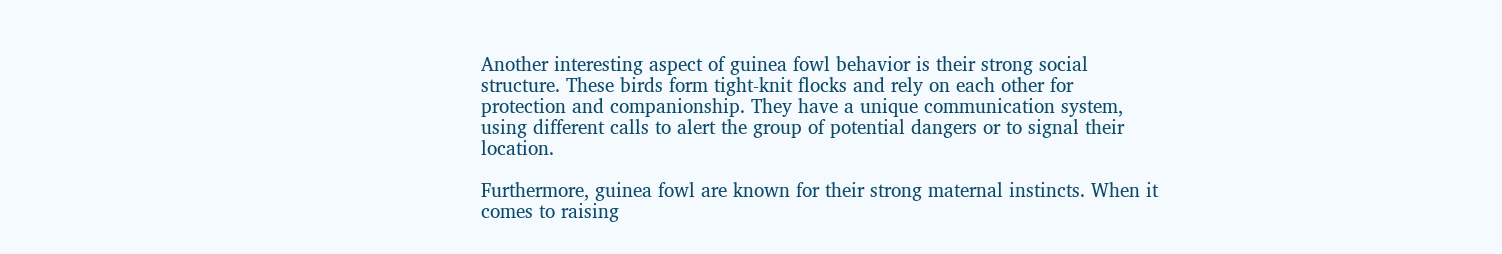Another interesting aspect of guinea fowl behavior is their strong social structure. These birds form tight-knit flocks and rely on each other for protection and companionship. They have a unique communication system, using different calls to alert the group of potential dangers or to signal their location.

Furthermore, guinea fowl are known for their strong maternal instincts. When it comes to raising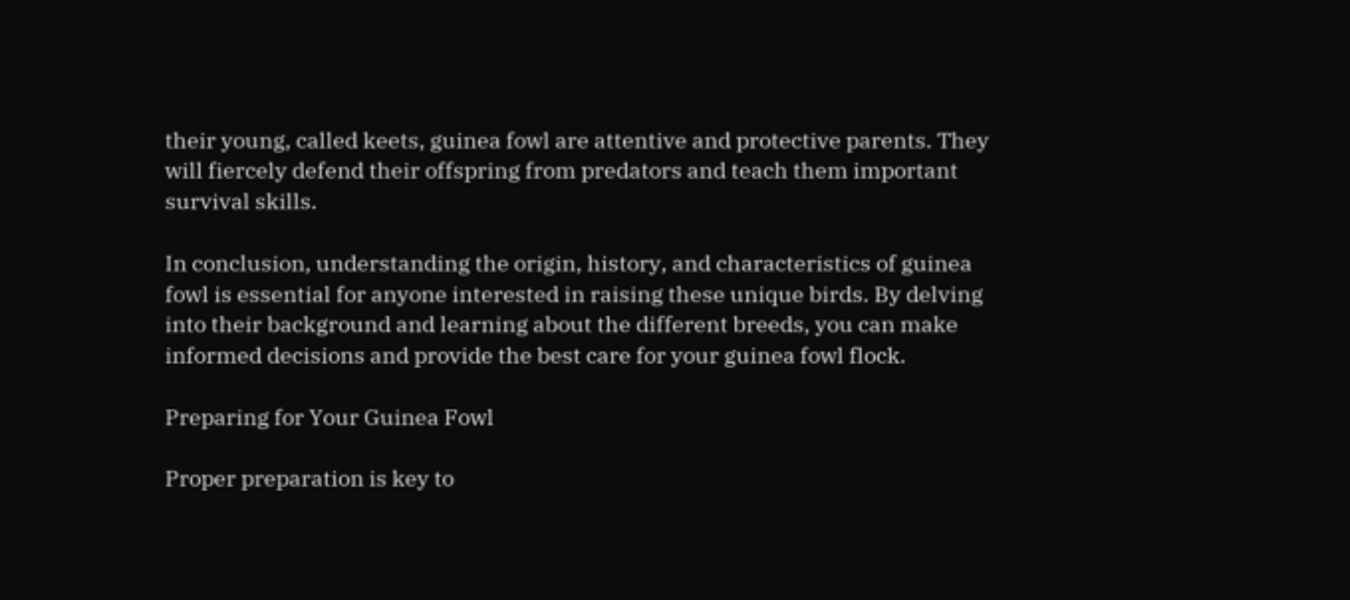their young, called keets, guinea fowl are attentive and protective parents. They will fiercely defend their offspring from predators and teach them important survival skills.

In conclusion, understanding the origin, history, and characteristics of guinea fowl is essential for anyone interested in raising these unique birds. By delving into their background and learning about the different breeds, you can make informed decisions and provide the best care for your guinea fowl flock.

Preparing for Your Guinea Fowl

Proper preparation is key to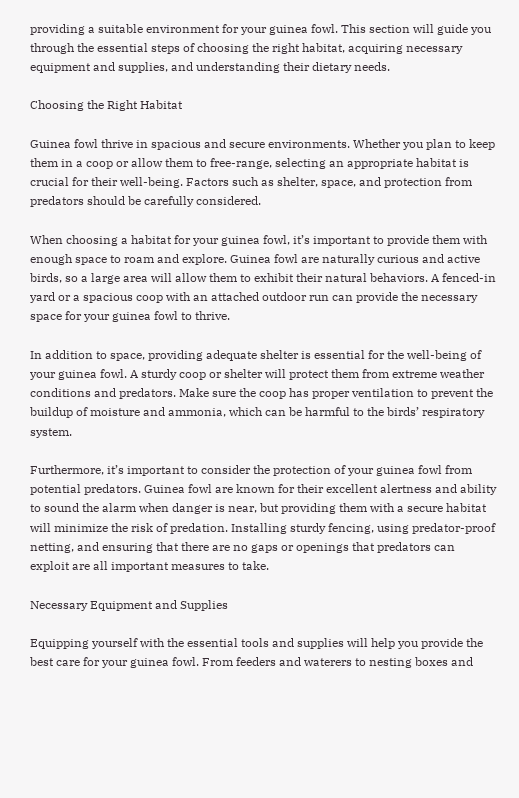providing a suitable environment for your guinea fowl. This section will guide you through the essential steps of choosing the right habitat, acquiring necessary equipment and supplies, and understanding their dietary needs.

Choosing the Right Habitat

Guinea fowl thrive in spacious and secure environments. Whether you plan to keep them in a coop or allow them to free-range, selecting an appropriate habitat is crucial for their well-being. Factors such as shelter, space, and protection from predators should be carefully considered.

When choosing a habitat for your guinea fowl, it’s important to provide them with enough space to roam and explore. Guinea fowl are naturally curious and active birds, so a large area will allow them to exhibit their natural behaviors. A fenced-in yard or a spacious coop with an attached outdoor run can provide the necessary space for your guinea fowl to thrive.

In addition to space, providing adequate shelter is essential for the well-being of your guinea fowl. A sturdy coop or shelter will protect them from extreme weather conditions and predators. Make sure the coop has proper ventilation to prevent the buildup of moisture and ammonia, which can be harmful to the birds’ respiratory system.

Furthermore, it’s important to consider the protection of your guinea fowl from potential predators. Guinea fowl are known for their excellent alertness and ability to sound the alarm when danger is near, but providing them with a secure habitat will minimize the risk of predation. Installing sturdy fencing, using predator-proof netting, and ensuring that there are no gaps or openings that predators can exploit are all important measures to take.

Necessary Equipment and Supplies

Equipping yourself with the essential tools and supplies will help you provide the best care for your guinea fowl. From feeders and waterers to nesting boxes and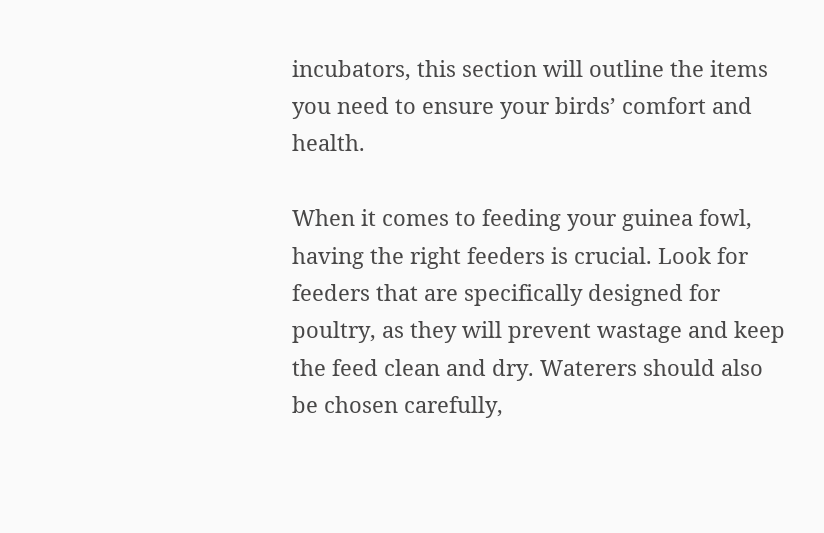incubators, this section will outline the items you need to ensure your birds’ comfort and health.

When it comes to feeding your guinea fowl, having the right feeders is crucial. Look for feeders that are specifically designed for poultry, as they will prevent wastage and keep the feed clean and dry. Waterers should also be chosen carefully,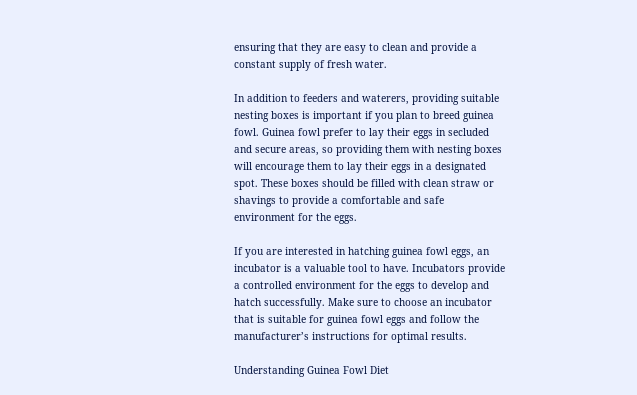ensuring that they are easy to clean and provide a constant supply of fresh water.

In addition to feeders and waterers, providing suitable nesting boxes is important if you plan to breed guinea fowl. Guinea fowl prefer to lay their eggs in secluded and secure areas, so providing them with nesting boxes will encourage them to lay their eggs in a designated spot. These boxes should be filled with clean straw or shavings to provide a comfortable and safe environment for the eggs.

If you are interested in hatching guinea fowl eggs, an incubator is a valuable tool to have. Incubators provide a controlled environment for the eggs to develop and hatch successfully. Make sure to choose an incubator that is suitable for guinea fowl eggs and follow the manufacturer’s instructions for optimal results.

Understanding Guinea Fowl Diet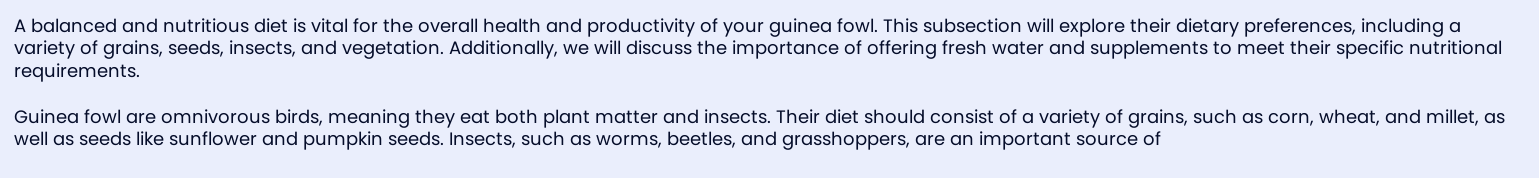A balanced and nutritious diet is vital for the overall health and productivity of your guinea fowl. This subsection will explore their dietary preferences, including a variety of grains, seeds, insects, and vegetation. Additionally, we will discuss the importance of offering fresh water and supplements to meet their specific nutritional requirements.

Guinea fowl are omnivorous birds, meaning they eat both plant matter and insects. Their diet should consist of a variety of grains, such as corn, wheat, and millet, as well as seeds like sunflower and pumpkin seeds. Insects, such as worms, beetles, and grasshoppers, are an important source of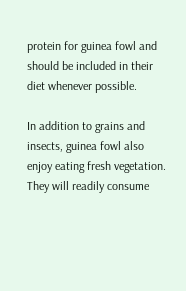protein for guinea fowl and should be included in their diet whenever possible.

In addition to grains and insects, guinea fowl also enjoy eating fresh vegetation. They will readily consume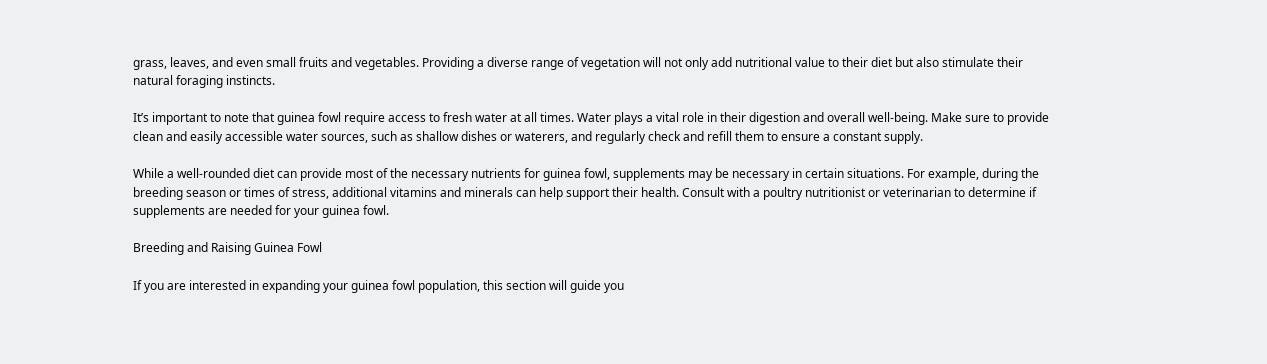grass, leaves, and even small fruits and vegetables. Providing a diverse range of vegetation will not only add nutritional value to their diet but also stimulate their natural foraging instincts.

It’s important to note that guinea fowl require access to fresh water at all times. Water plays a vital role in their digestion and overall well-being. Make sure to provide clean and easily accessible water sources, such as shallow dishes or waterers, and regularly check and refill them to ensure a constant supply.

While a well-rounded diet can provide most of the necessary nutrients for guinea fowl, supplements may be necessary in certain situations. For example, during the breeding season or times of stress, additional vitamins and minerals can help support their health. Consult with a poultry nutritionist or veterinarian to determine if supplements are needed for your guinea fowl.

Breeding and Raising Guinea Fowl

If you are interested in expanding your guinea fowl population, this section will guide you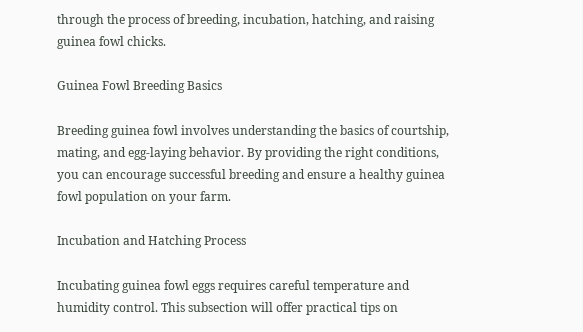through the process of breeding, incubation, hatching, and raising guinea fowl chicks.

Guinea Fowl Breeding Basics

Breeding guinea fowl involves understanding the basics of courtship, mating, and egg-laying behavior. By providing the right conditions, you can encourage successful breeding and ensure a healthy guinea fowl population on your farm.

Incubation and Hatching Process

Incubating guinea fowl eggs requires careful temperature and humidity control. This subsection will offer practical tips on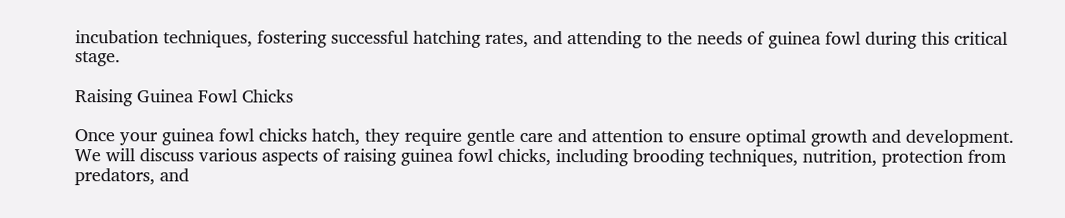incubation techniques, fostering successful hatching rates, and attending to the needs of guinea fowl during this critical stage.

Raising Guinea Fowl Chicks

Once your guinea fowl chicks hatch, they require gentle care and attention to ensure optimal growth and development. We will discuss various aspects of raising guinea fowl chicks, including brooding techniques, nutrition, protection from predators, and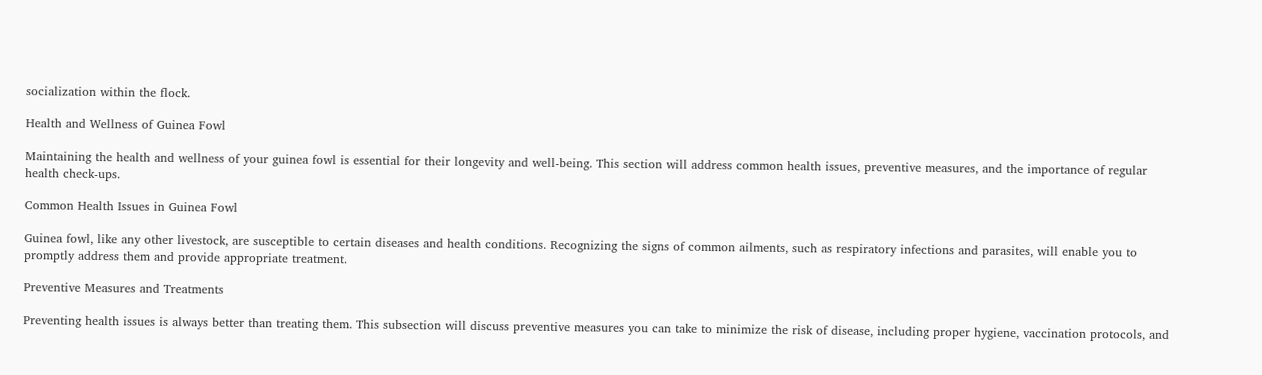socialization within the flock.

Health and Wellness of Guinea Fowl

Maintaining the health and wellness of your guinea fowl is essential for their longevity and well-being. This section will address common health issues, preventive measures, and the importance of regular health check-ups.

Common Health Issues in Guinea Fowl

Guinea fowl, like any other livestock, are susceptible to certain diseases and health conditions. Recognizing the signs of common ailments, such as respiratory infections and parasites, will enable you to promptly address them and provide appropriate treatment.

Preventive Measures and Treatments

Preventing health issues is always better than treating them. This subsection will discuss preventive measures you can take to minimize the risk of disease, including proper hygiene, vaccination protocols, and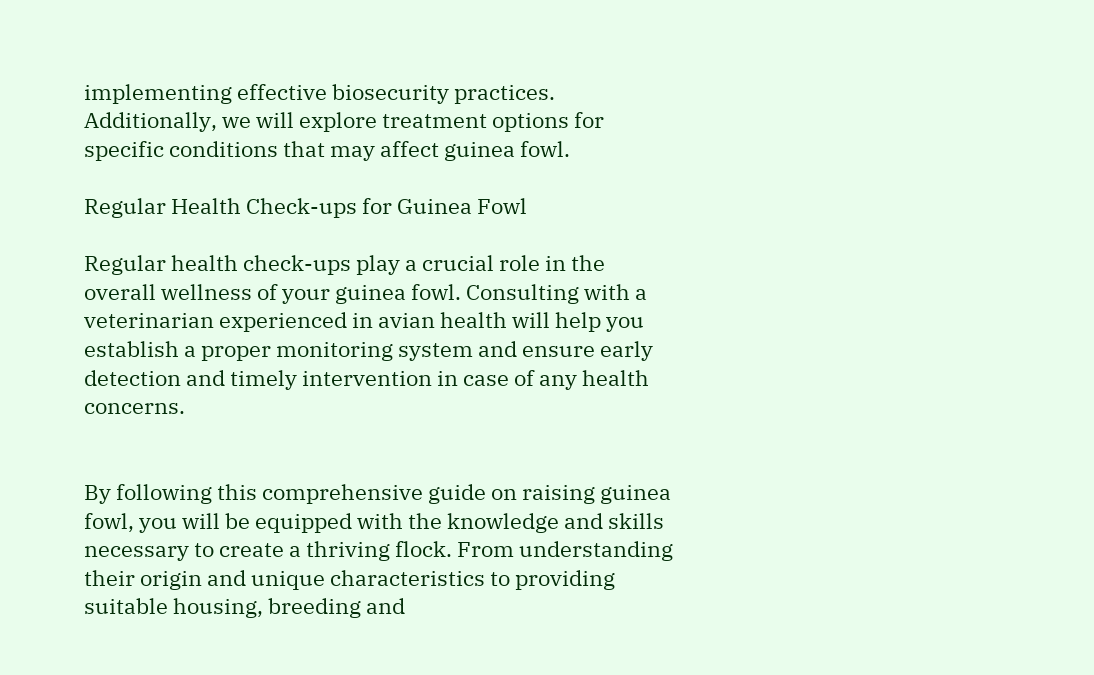implementing effective biosecurity practices. Additionally, we will explore treatment options for specific conditions that may affect guinea fowl.

Regular Health Check-ups for Guinea Fowl

Regular health check-ups play a crucial role in the overall wellness of your guinea fowl. Consulting with a veterinarian experienced in avian health will help you establish a proper monitoring system and ensure early detection and timely intervention in case of any health concerns.


By following this comprehensive guide on raising guinea fowl, you will be equipped with the knowledge and skills necessary to create a thriving flock. From understanding their origin and unique characteristics to providing suitable housing, breeding and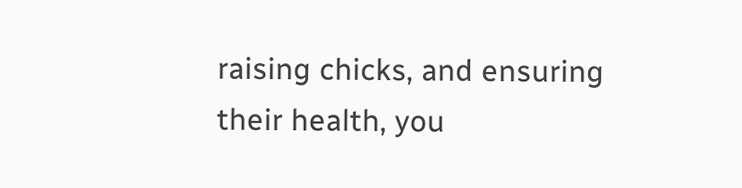raising chicks, and ensuring their health, you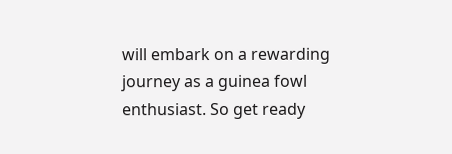will embark on a rewarding journey as a guinea fowl enthusiast. So get ready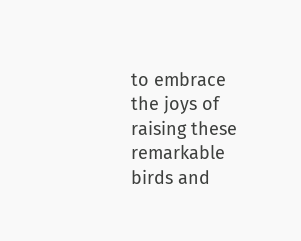to embrace the joys of raising these remarkable birds and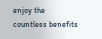enjoy the countless benefits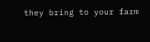they bring to your farm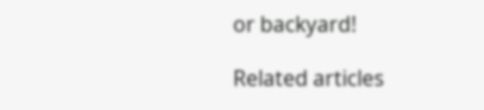or backyard!

Related articles